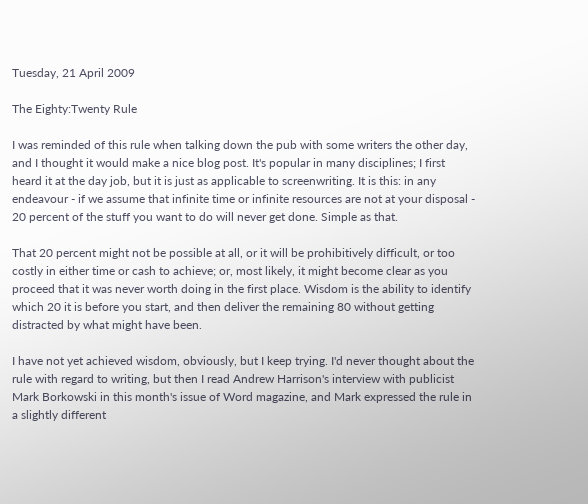Tuesday, 21 April 2009

The Eighty:Twenty Rule

I was reminded of this rule when talking down the pub with some writers the other day, and I thought it would make a nice blog post. It's popular in many disciplines; I first heard it at the day job, but it is just as applicable to screenwriting. It is this: in any endeavour - if we assume that infinite time or infinite resources are not at your disposal - 20 percent of the stuff you want to do will never get done. Simple as that.

That 20 percent might not be possible at all, or it will be prohibitively difficult, or too costly in either time or cash to achieve; or, most likely, it might become clear as you proceed that it was never worth doing in the first place. Wisdom is the ability to identify which 20 it is before you start, and then deliver the remaining 80 without getting distracted by what might have been.

I have not yet achieved wisdom, obviously, but I keep trying. I'd never thought about the rule with regard to writing, but then I read Andrew Harrison's interview with publicist Mark Borkowski in this month's issue of Word magazine, and Mark expressed the rule in a slightly different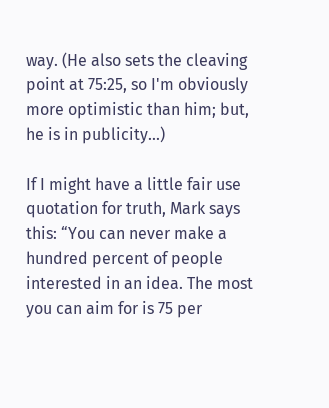way. (He also sets the cleaving point at 75:25, so I'm obviously more optimistic than him; but, he is in publicity...)

If I might have a little fair use quotation for truth, Mark says this: “You can never make a hundred percent of people interested in an idea. The most you can aim for is 75 per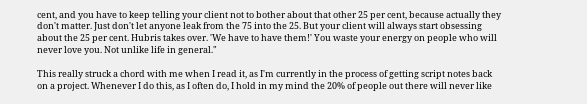cent, and you have to keep telling your client not to bother about that other 25 per cent, because actually they don't matter. Just don't let anyone leak from the 75 into the 25. But your client will always start obsessing about the 25 per cent. Hubris takes over. 'We have to have them!' You waste your energy on people who will never love you. Not unlike life in general."

This really struck a chord with me when I read it, as I'm currently in the process of getting script notes back on a project. Whenever I do this, as I often do, I hold in my mind the 20% of people out there will never like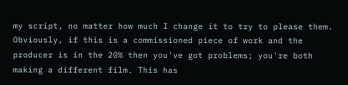my script, no matter how much I change it to try to please them. Obviously, if this is a commissioned piece of work and the producer is in the 20% then you've got problems; you're both making a different film. This has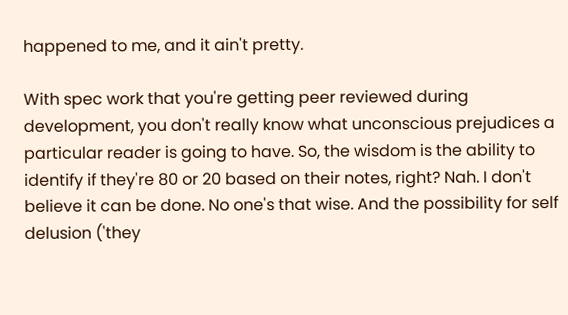happened to me, and it ain't pretty.

With spec work that you're getting peer reviewed during development, you don't really know what unconscious prejudices a particular reader is going to have. So, the wisdom is the ability to identify if they're 80 or 20 based on their notes, right? Nah. I don't believe it can be done. No one's that wise. And the possibility for self delusion ('they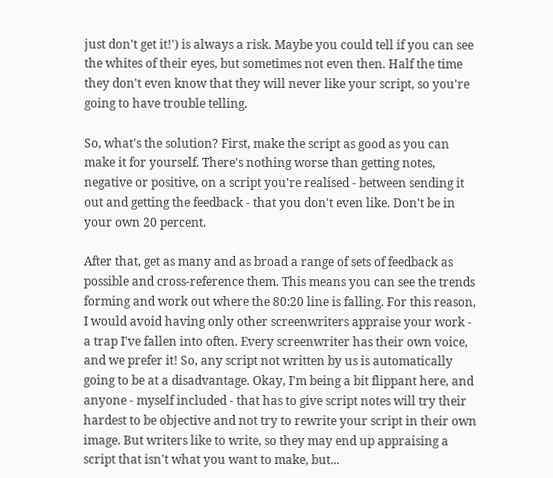just don't get it!') is always a risk. Maybe you could tell if you can see the whites of their eyes, but sometimes not even then. Half the time they don't even know that they will never like your script, so you're going to have trouble telling.

So, what's the solution? First, make the script as good as you can make it for yourself. There's nothing worse than getting notes, negative or positive, on a script you're realised - between sending it out and getting the feedback - that you don't even like. Don't be in your own 20 percent.

After that, get as many and as broad a range of sets of feedback as possible and cross-reference them. This means you can see the trends forming and work out where the 80:20 line is falling. For this reason, I would avoid having only other screenwriters appraise your work - a trap I've fallen into often. Every screenwriter has their own voice, and we prefer it! So, any script not written by us is automatically going to be at a disadvantage. Okay, I'm being a bit flippant here, and anyone - myself included - that has to give script notes will try their hardest to be objective and not try to rewrite your script in their own image. But writers like to write, so they may end up appraising a script that isn't what you want to make, but...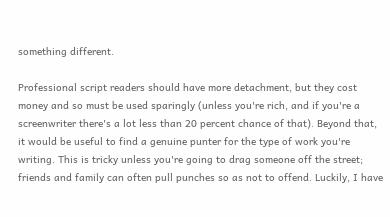something different.

Professional script readers should have more detachment, but they cost money and so must be used sparingly (unless you're rich, and if you're a screenwriter there's a lot less than 20 percent chance of that). Beyond that, it would be useful to find a genuine punter for the type of work you're writing. This is tricky unless you're going to drag someone off the street; friends and family can often pull punches so as not to offend. Luckily, I have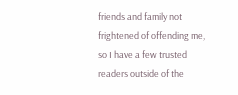friends and family not frightened of offending me, so I have a few trusted readers outside of the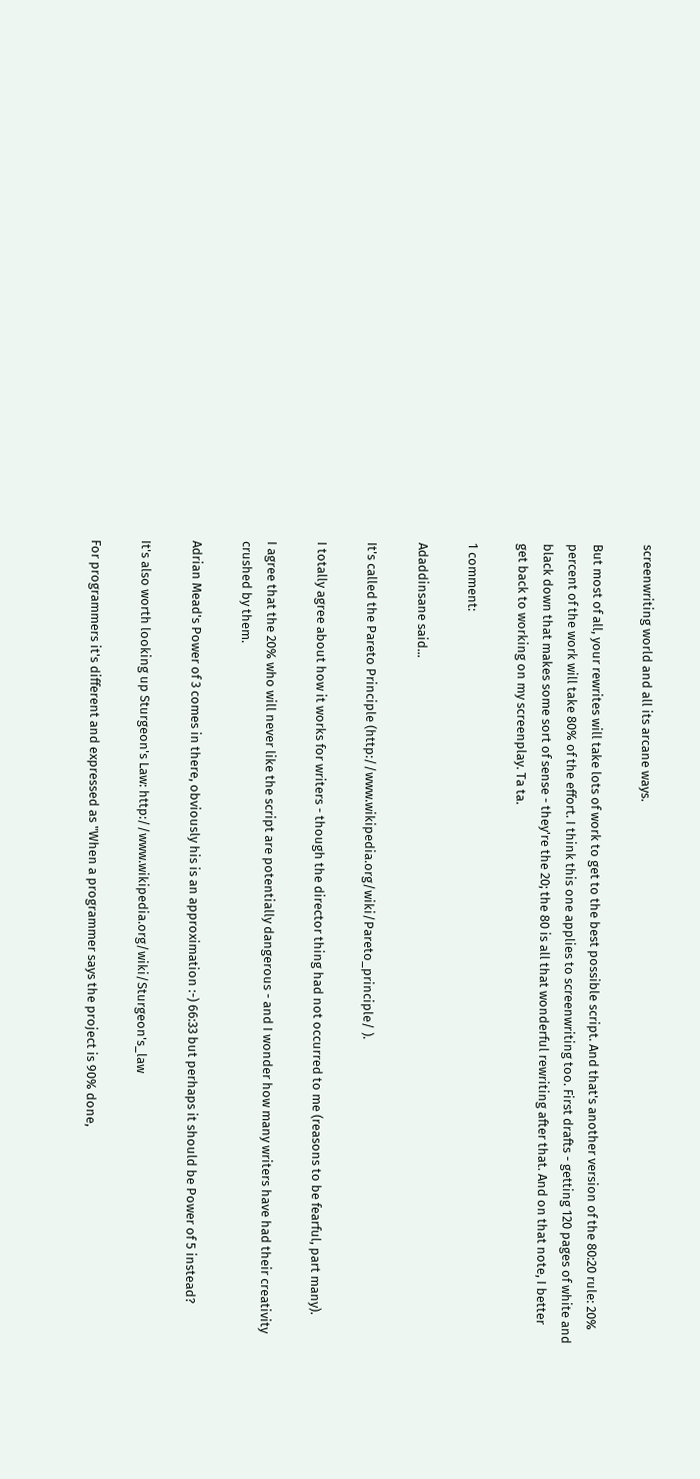screenwriting world and all its arcane ways.

But most of all, your rewrites will take lots of work to get to the best possible script. And that's another version of the 80:20 rule: 20% percent of the work will take 80% of the effort. I think this one applies to screenwriting too. First drafts - getting 120 pages of white and black down that makes some sort of sense - they're the 20; the 80 is all that wonderful rewriting after that. And on that note, I better get back to working on my screenplay. Ta ta.

1 comment:

Adaddinsane said...

It's called the Pareto Principle (http://www.wikipedia.org/wiki/Pareto_principle/ ).

I totally agree about how it works for writers - though the director thing had not occurred to me (reasons to be fearful, part many).

I agree that the 20% who will never like the script are potentially dangerous - and I wonder how many writers have had their creativity crushed by them.

Adrian Mead's Power of 3 comes in there, obviously his is an approximation :-) 66:33 but perhaps it should be Power of 5 instead?

It's also worth looking up Sturgeon's Law: http://www.wikipedia.org/wiki/Sturgeon's_law

For programmers it's different and expressed as "When a programmer says the project is 90% done,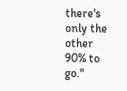there's only the other 90% to go."